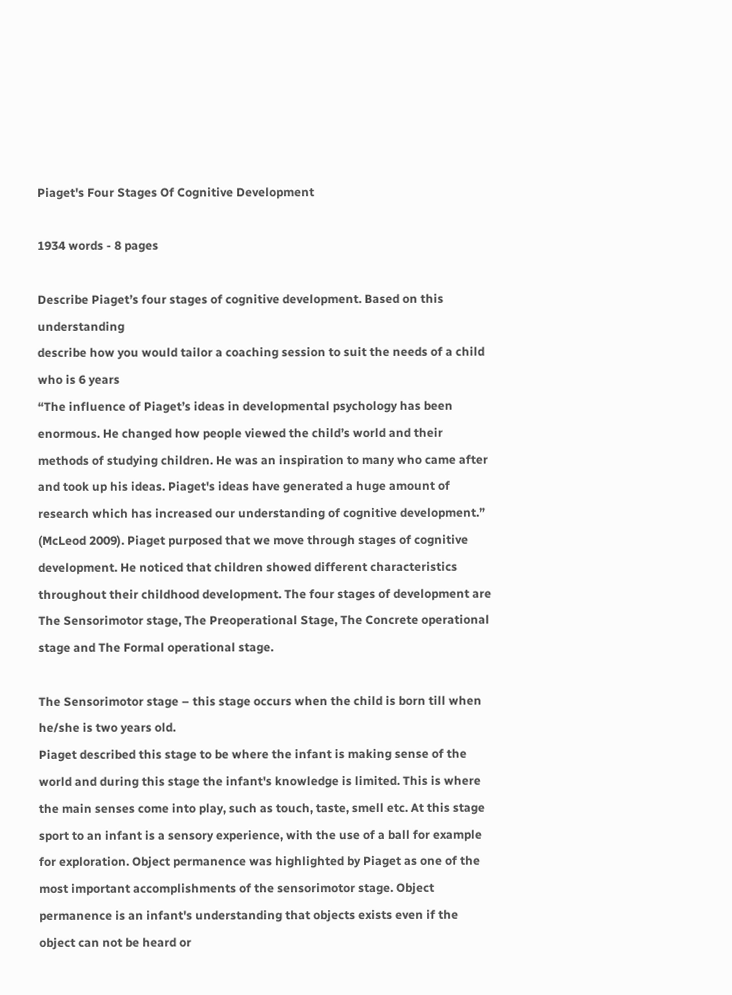Piaget's Four Stages Of Cognitive Development

1934 words - 8 pages

Describe Piaget’s four stages of cognitive development. Based on this understanding
describe how you would tailor a coaching session to suit the needs of a child who is 6 years
“The influence of Piaget’s ideas in developmental psychology has been enormous. He changed how people viewed the child’s world and their methods of studying children. He was an inspiration to many who came after and took up his ideas. Piaget's ideas have generated a huge amount of research which has increased our understanding of cognitive development.” (McLeod 2009). Piaget purposed that we move through stages of cognitive development. He noticed that children showed different characteristics throughout their childhood development. The four stages of development are The Sensorimotor stage, The Preoperational Stage, The Concrete operational stage and The Formal operational stage.

The Sensorimotor stage – this stage occurs when the child is born till when he/she is two years old.
Piaget described this stage to be where the infant is making sense of the world and during this stage the infant's knowledge is limited. This is where the main senses come into play, such as touch, taste, smell etc. At this stage sport to an infant is a sensory experience, with the use of a ball for example for exploration. Object permanence was highlighted by Piaget as one of the most important accomplishments of the sensorimotor stage. Object permanence is an infant's understanding that objects exists even if the object can not be heard or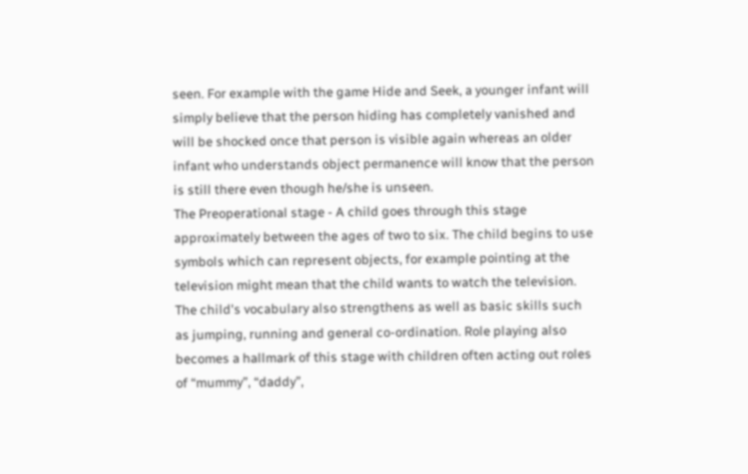seen. For example with the game Hide and Seek, a younger infant will simply believe that the person hiding has completely vanished and will be shocked once that person is visible again whereas an older infant who understands object permanence will know that the person is still there even though he/she is unseen.
The Preoperational stage - A child goes through this stage approximately between the ages of two to six. The child begins to use symbols which can represent objects, for example pointing at the television might mean that the child wants to watch the television. The child's vocabulary also strengthens as well as basic skills such as jumping, running and general co-ordination. Role playing also becomes a hallmark of this stage with children often acting out roles of “mummy”, “daddy”,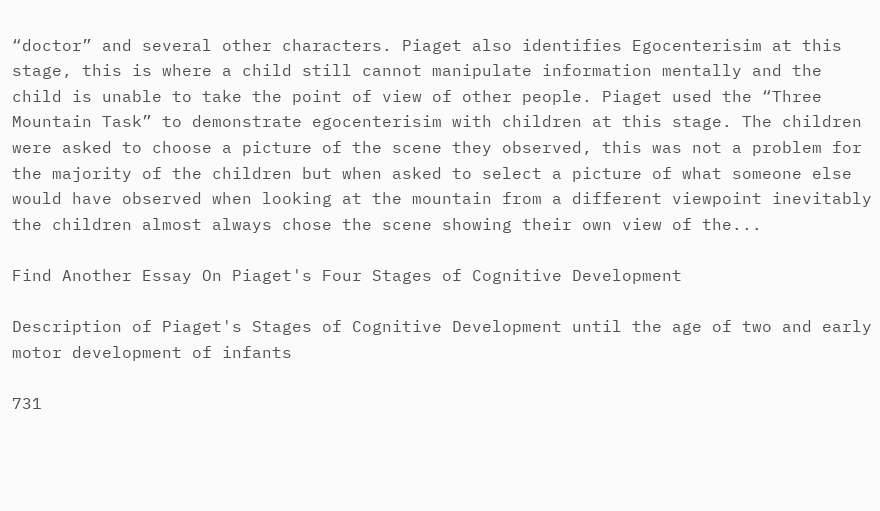“doctor” and several other characters. Piaget also identifies Egocenterisim at this stage, this is where a child still cannot manipulate information mentally and the child is unable to take the point of view of other people. Piaget used the “Three Mountain Task” to demonstrate egocenterisim with children at this stage. The children were asked to choose a picture of the scene they observed, this was not a problem for the majority of the children but when asked to select a picture of what someone else would have observed when looking at the mountain from a different viewpoint inevitably the children almost always chose the scene showing their own view of the...

Find Another Essay On Piaget's Four Stages of Cognitive Development

Description of Piaget's Stages of Cognitive Development until the age of two and early motor development of infants

731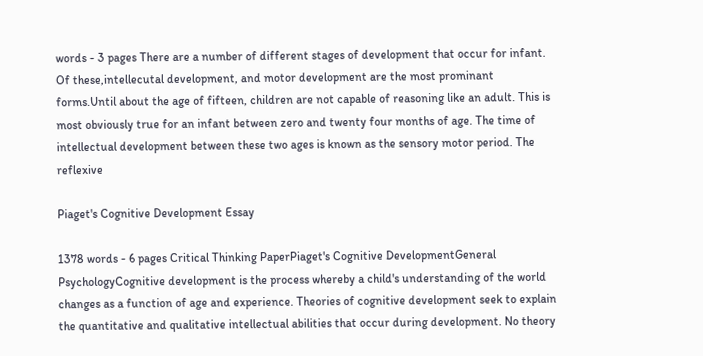words - 3 pages There are a number of different stages of development that occur for infant. Of these,intellecutal development, and motor development are the most prominant forms.Until about the age of fifteen, children are not capable of reasoning like an adult. This is most obviously true for an infant between zero and twenty four months of age. The time of intellectual development between these two ages is known as the sensory motor period. The reflexive

Piaget's Cognitive Development Essay

1378 words - 6 pages Critical Thinking PaperPiaget's Cognitive DevelopmentGeneral PsychologyCognitive development is the process whereby a child's understanding of the world changes as a function of age and experience. Theories of cognitive development seek to explain the quantitative and qualitative intellectual abilities that occur during development. No theory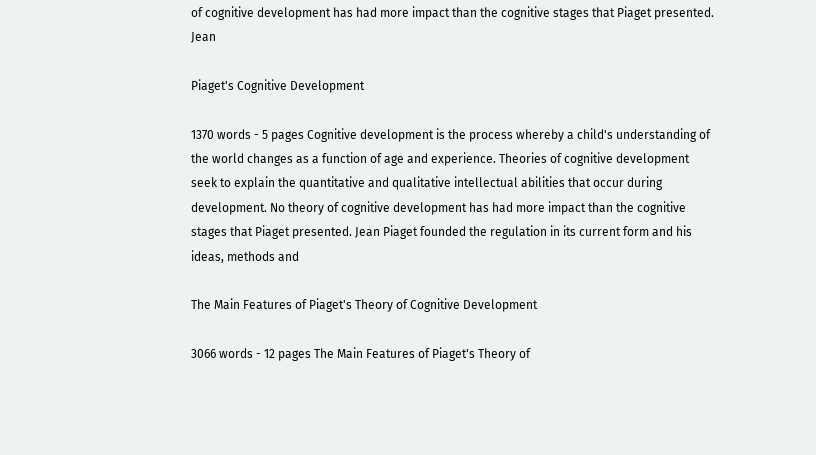of cognitive development has had more impact than the cognitive stages that Piaget presented. Jean

Piaget's Cognitive Development

1370 words - 5 pages Cognitive development is the process whereby a child's understanding of the world changes as a function of age and experience. Theories of cognitive development seek to explain the quantitative and qualitative intellectual abilities that occur during development. No theory of cognitive development has had more impact than the cognitive stages that Piaget presented. Jean Piaget founded the regulation in its current form and his ideas, methods and

The Main Features of Piaget's Theory of Cognitive Development

3066 words - 12 pages The Main Features of Piaget's Theory of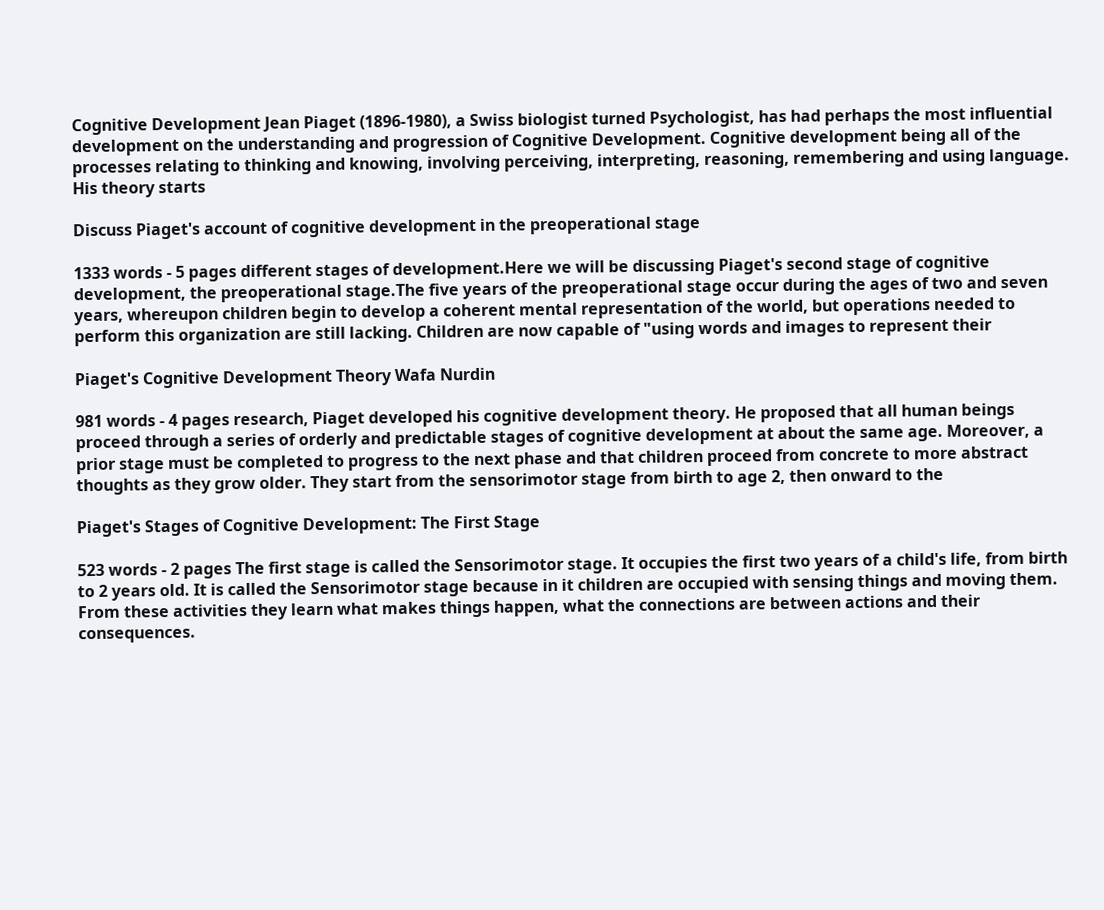Cognitive Development Jean Piaget (1896-1980), a Swiss biologist turned Psychologist, has had perhaps the most influential development on the understanding and progression of Cognitive Development. Cognitive development being all of the processes relating to thinking and knowing, involving perceiving, interpreting, reasoning, remembering and using language. His theory starts

Discuss Piaget's account of cognitive development in the preoperational stage

1333 words - 5 pages different stages of development.Here we will be discussing Piaget's second stage of cognitive development, the preoperational stage.The five years of the preoperational stage occur during the ages of two and seven years, whereupon children begin to develop a coherent mental representation of the world, but operations needed to perform this organization are still lacking. Children are now capable of "using words and images to represent their

Piaget's Cognitive Development Theory Wafa Nurdin

981 words - 4 pages research, Piaget developed his cognitive development theory. He proposed that all human beings proceed through a series of orderly and predictable stages of cognitive development at about the same age. Moreover, a prior stage must be completed to progress to the next phase and that children proceed from concrete to more abstract thoughts as they grow older. They start from the sensorimotor stage from birth to age 2, then onward to the

Piaget's Stages of Cognitive Development: The First Stage

523 words - 2 pages The first stage is called the Sensorimotor stage. It occupies the first two years of a child's life, from birth to 2 years old. It is called the Sensorimotor stage because in it children are occupied with sensing things and moving them. From these activities they learn what makes things happen, what the connections are between actions and their consequences.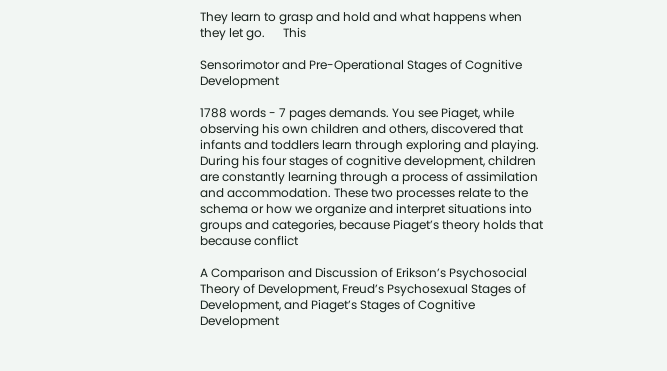They learn to grasp and hold and what happens when they let go.      This

Sensorimotor and Pre-Operational Stages of Cognitive Development

1788 words - 7 pages demands. You see Piaget, while observing his own children and others, discovered that infants and toddlers learn through exploring and playing. During his four stages of cognitive development, children are constantly learning through a process of assimilation and accommodation. These two processes relate to the schema or how we organize and interpret situations into groups and categories, because Piaget’s theory holds that because conflict

A Comparison and Discussion of Erikson’s Psychosocial Theory of Development, Freud’s Psychosexual Stages of Development, and Piaget’s Stages of Cognitive Development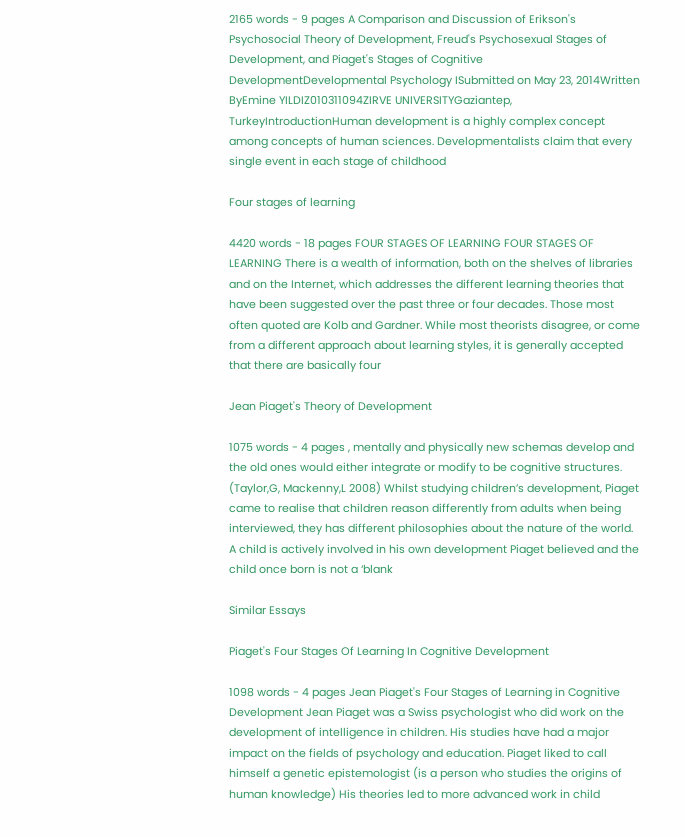2165 words - 9 pages A Comparison and Discussion of Erikson's Psychosocial Theory of Development, Freud's Psychosexual Stages of Development, and Piaget's Stages of Cognitive DevelopmentDevelopmental Psychology ISubmitted on May 23, 2014Written ByEmine YILDIZ010311094ZIRVE UNIVERSITYGaziantep, TurkeyIntroductionHuman development is a highly complex concept among concepts of human sciences. Developmentalists claim that every single event in each stage of childhood

Four stages of learning

4420 words - 18 pages FOUR STAGES OF LEARNING FOUR STAGES OF LEARNING There is a wealth of information, both on the shelves of libraries and on the Internet, which addresses the different learning theories that have been suggested over the past three or four decades. Those most often quoted are Kolb and Gardner. While most theorists disagree, or come from a different approach about learning styles, it is generally accepted that there are basically four

Jean Piaget's Theory of Development

1075 words - 4 pages , mentally and physically new schemas develop and the old ones would either integrate or modify to be cognitive structures. (Taylor,G, Mackenny,L 2008) Whilst studying children’s development, Piaget came to realise that children reason differently from adults when being interviewed, they has different philosophies about the nature of the world. A child is actively involved in his own development Piaget believed and the child once born is not a ‘blank

Similar Essays

Piaget's Four Stages Of Learning In Cognitive Development

1098 words - 4 pages Jean Piaget's Four Stages of Learning in Cognitive Development Jean Piaget was a Swiss psychologist who did work on the development of intelligence in children. His studies have had a major impact on the fields of psychology and education. Piaget liked to call himself a genetic epistemologist (is a person who studies the origins of human knowledge) His theories led to more advanced work in child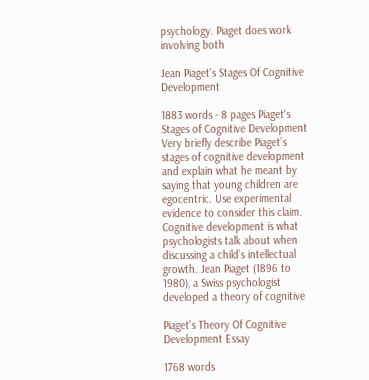psychology. Piaget does work involving both

Jean Piaget's Stages Of Cognitive Development

1883 words - 8 pages Piaget's Stages of Cognitive Development Very briefly describe Piaget’s stages of cognitive development and explain what he meant by saying that young children are egocentric. Use experimental evidence to consider this claim. Cognitive development is what psychologists talk about when discussing a child’s intellectual growth. Jean Piaget (1896 to 1980), a Swiss psychologist developed a theory of cognitive

Piaget's Theory Of Cognitive Development Essay

1768 words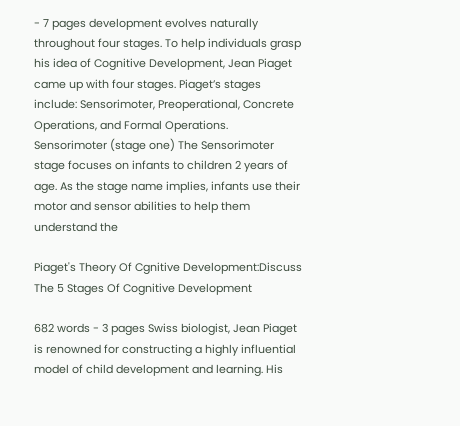- 7 pages development evolves naturally throughout four stages. To help individuals grasp his idea of Cognitive Development, Jean Piaget came up with four stages. Piaget’s stages include: Sensorimoter, Preoperational, Concrete Operations, and Formal Operations. Sensorimoter (stage one) The Sensorimoter stage focuses on infants to children 2 years of age. As the stage name implies, infants use their motor and sensor abilities to help them understand the

Piaget's Theory Of Cgnitive Development:Discuss The 5 Stages Of Cognitive Development

682 words - 3 pages Swiss biologist, Jean Piaget is renowned for constructing a highly influential model of child development and learning. His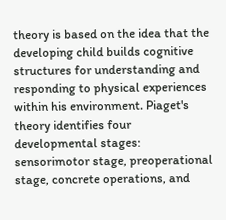theory is based on the idea that the developing child builds cognitive structures for understanding and responding to physical experiences within his environment. Piaget's theory identifies four developmental stages: sensorimotor stage, preoperational stage, concrete operations, and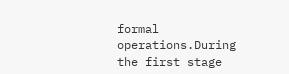formal operations.During the first stage